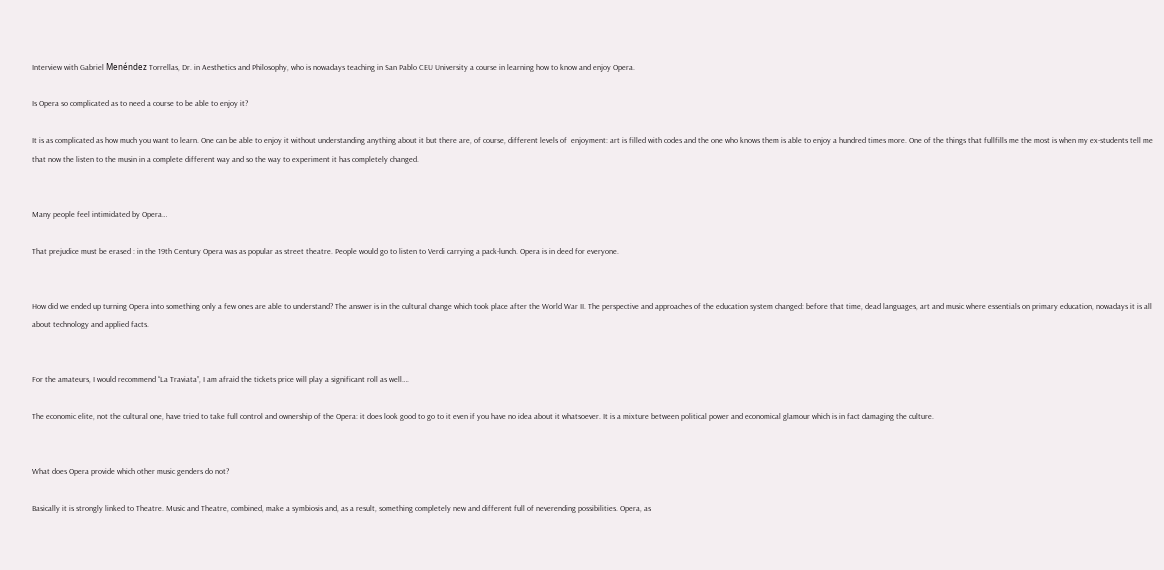Interview with Gabriel Menéndez Torrellas, Dr. in Aesthetics and Philosophy, who is nowadays teaching in San Pablo CEU University a course in learning how to know and enjoy Opera.

Is Opera so complicated as to need a course to be able to enjoy it?

It is as complicated as how much you want to learn. One can be able to enjoy it without understanding anything about it but there are, of course, different levels of  enjoyment: art is filled with codes and the one who knows them is able to enjoy a hundred times more. One of the things that fullfills me the most is when my ex-students tell me that now the listen to the musin in a complete different way and so the way to experiment it has completely changed.


Many people feel intimidated by Opera…

That prejudice must be erased : in the 19th Century Opera was as popular as street theatre. People would go to listen to Verdi carrying a pack-lunch. Opera is in deed for everyone.


How did we ended up turning Opera into something only a few ones are able to understand? The answer is in the cultural change which took place after the World War II. The perspective and approaches of the education system changed: before that time, dead languages, art and music where essentials on primary education, nowadays it is all about technology and applied facts.


For the amateurs, I would recommend “La Traviata”, I am afraid the tickets price will play a significant roll as well….

The economic elite, not the cultural one, have tried to take full control and ownership of the Opera: it does look good to go to it even if you have no idea about it whatsoever. It is a mixture between political power and economical glamour which is in fact damaging the culture.


What does Opera provide which other music genders do not?

Basically it is strongly linked to Theatre. Music and Theatre, combined, make a symbiosis and, as a result, something completely new and different full of neverending possibilities. Opera, as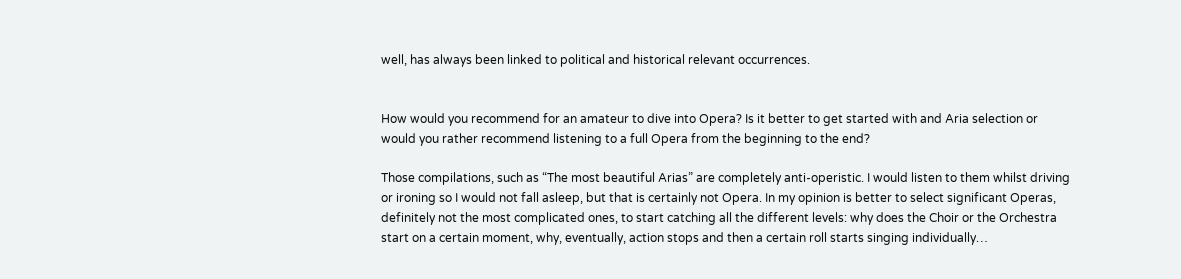well, has always been linked to political and historical relevant occurrences.


How would you recommend for an amateur to dive into Opera? Is it better to get started with and Aria selection or would you rather recommend listening to a full Opera from the beginning to the end?

Those compilations, such as “The most beautiful Arias” are completely anti-operistic. I would listen to them whilst driving or ironing so I would not fall asleep, but that is certainly not Opera. In my opinion is better to select significant Operas, definitely not the most complicated ones, to start catching all the different levels: why does the Choir or the Orchestra start on a certain moment, why, eventually, action stops and then a certain roll starts singing individually…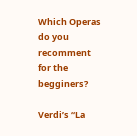Which Operas do you recomment for the begginers?

Verdi’s “La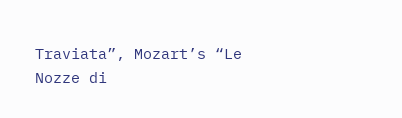Traviata”, Mozart’s “Le Nozze di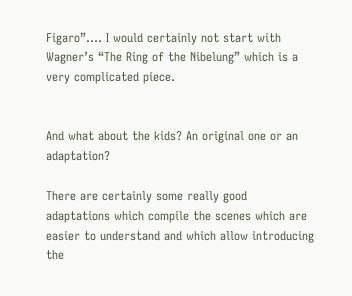Figaro”…. I would certainly not start with Wagner’s “The Ring of the Nibelung” which is a very complicated piece.


And what about the kids? An original one or an adaptation?

There are certainly some really good adaptations which compile the scenes which are easier to understand and which allow introducing the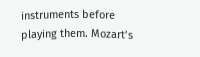instruments before playing them. Mozart’s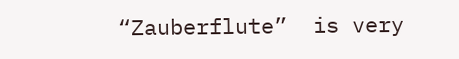“Zauberflute”  is very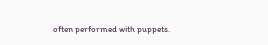often performed with puppets.